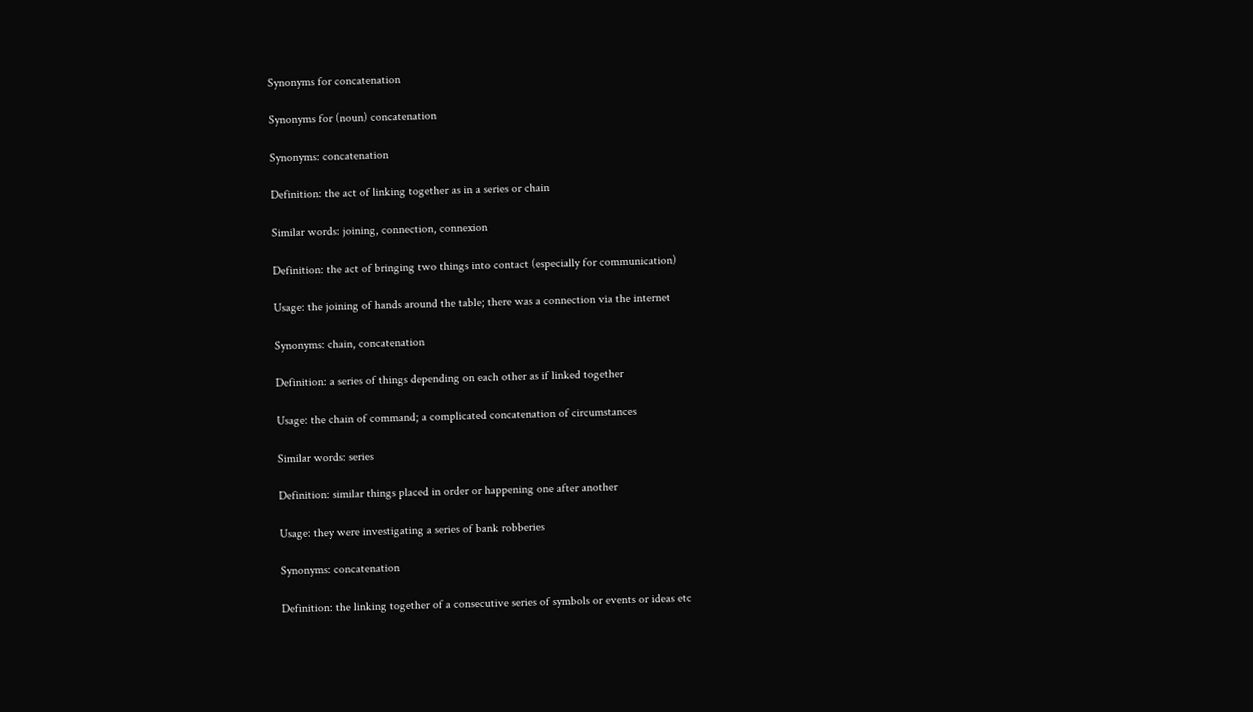Synonyms for concatenation

Synonyms for (noun) concatenation

Synonyms: concatenation

Definition: the act of linking together as in a series or chain

Similar words: joining, connection, connexion

Definition: the act of bringing two things into contact (especially for communication)

Usage: the joining of hands around the table; there was a connection via the internet

Synonyms: chain, concatenation

Definition: a series of things depending on each other as if linked together

Usage: the chain of command; a complicated concatenation of circumstances

Similar words: series

Definition: similar things placed in order or happening one after another

Usage: they were investigating a series of bank robberies

Synonyms: concatenation

Definition: the linking together of a consecutive series of symbols or events or ideas etc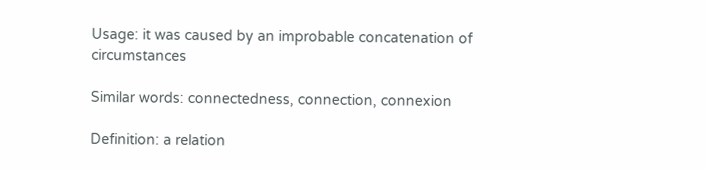Usage: it was caused by an improbable concatenation of circumstances

Similar words: connectedness, connection, connexion

Definition: a relation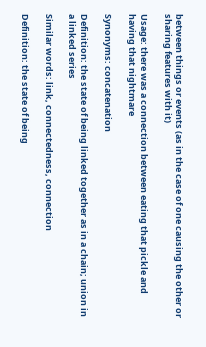between things or events (as in the case of one causing the other or sharing features with it)

Usage: there was a connection between eating that pickle and having that nightmare

Synonyms: concatenation

Definition: the state of being linked together as in a chain; union in a linked series

Similar words: link, connectedness, connection

Definition: the state of being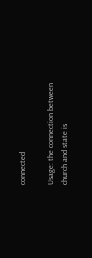connected

Usage: the connection between church and state is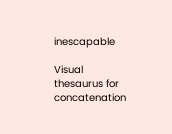inescapable

Visual thesaurus for concatenation